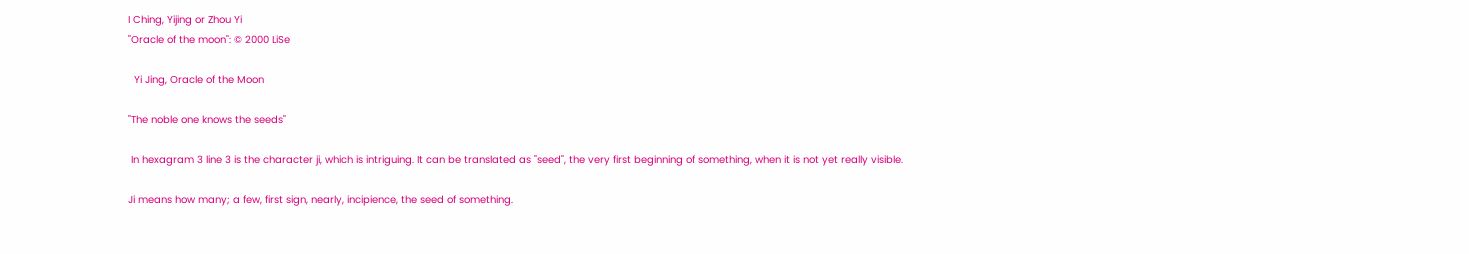I Ching, Yijing or Zhou Yi
"Oracle of the moon": © 2000 LiSe

  Yi Jing, Oracle of the Moon

"The noble one knows the seeds"

 In hexagram 3 line 3 is the character ji, which is intriguing. It can be translated as "seed", the very first beginning of something, when it is not yet really visible.

Ji means how many; a few, first sign, nearly, incipience, the seed of something.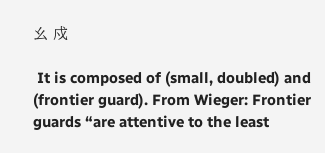幺 戍

 It is composed of (small, doubled) and (frontier guard). From Wieger: Frontier guards “are attentive to the least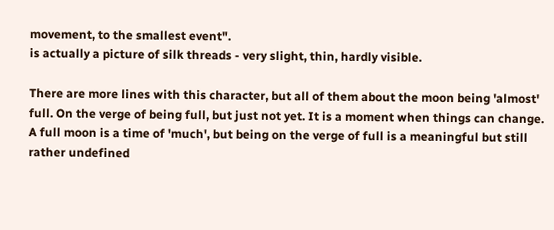movement, to the smallest event".
is actually a picture of silk threads - very slight, thin, hardly visible.

There are more lines with this character, but all of them about the moon being 'almost' full. On the verge of being full, but just not yet. It is a moment when things can change. A full moon is a time of 'much', but being on the verge of full is a meaningful but still rather undefined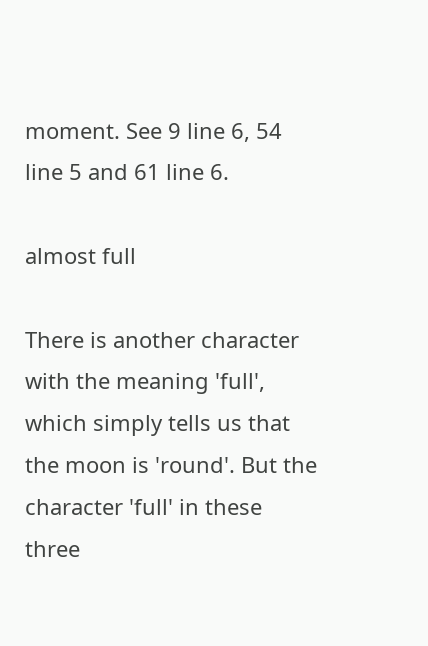moment. See 9 line 6, 54 line 5 and 61 line 6.

almost full

There is another character with the meaning 'full', which simply tells us that the moon is 'round'. But the character 'full' in these three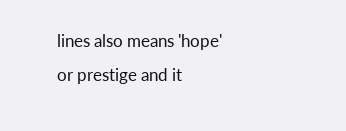lines also means 'hope' or prestige and it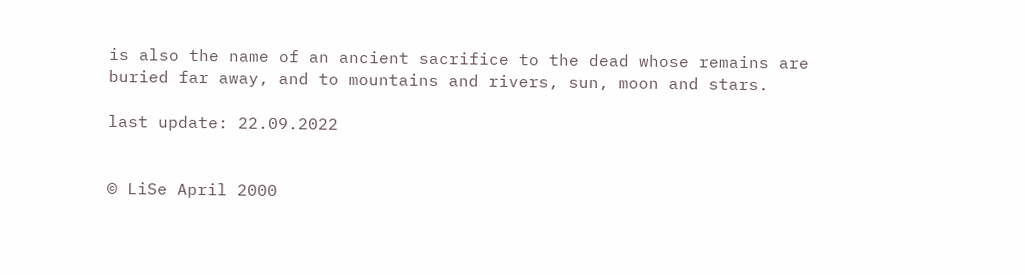is also the name of an ancient sacrifice to the dead whose remains are buried far away, and to mountains and rivers, sun, moon and stars.

last update: 22.09.2022


© LiSe April 2000